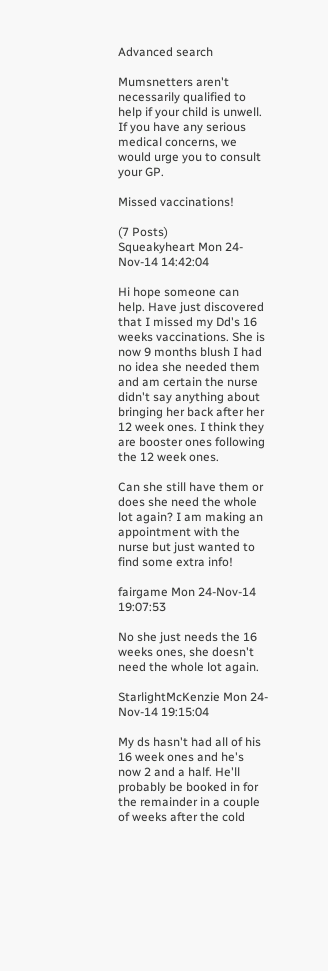Advanced search

Mumsnetters aren't necessarily qualified to help if your child is unwell. If you have any serious medical concerns, we would urge you to consult your GP.

Missed vaccinations!

(7 Posts)
Squeakyheart Mon 24-Nov-14 14:42:04

Hi hope someone can help. Have just discovered that I missed my Dd's 16 weeks vaccinations. She is now 9 months blush I had no idea she needed them and am certain the nurse didn't say anything about bringing her back after her 12 week ones. I think they are booster ones following the 12 week ones.

Can she still have them or does she need the whole lot again? I am making an appointment with the nurse but just wanted to find some extra info!

fairgame Mon 24-Nov-14 19:07:53

No she just needs the 16 weeks ones, she doesn't need the whole lot again.

StarlightMcKenzie Mon 24-Nov-14 19:15:04

My ds hasn't had all of his 16 week ones and he's now 2 and a half. He'll probably be booked in for the remainder in a couple of weeks after the cold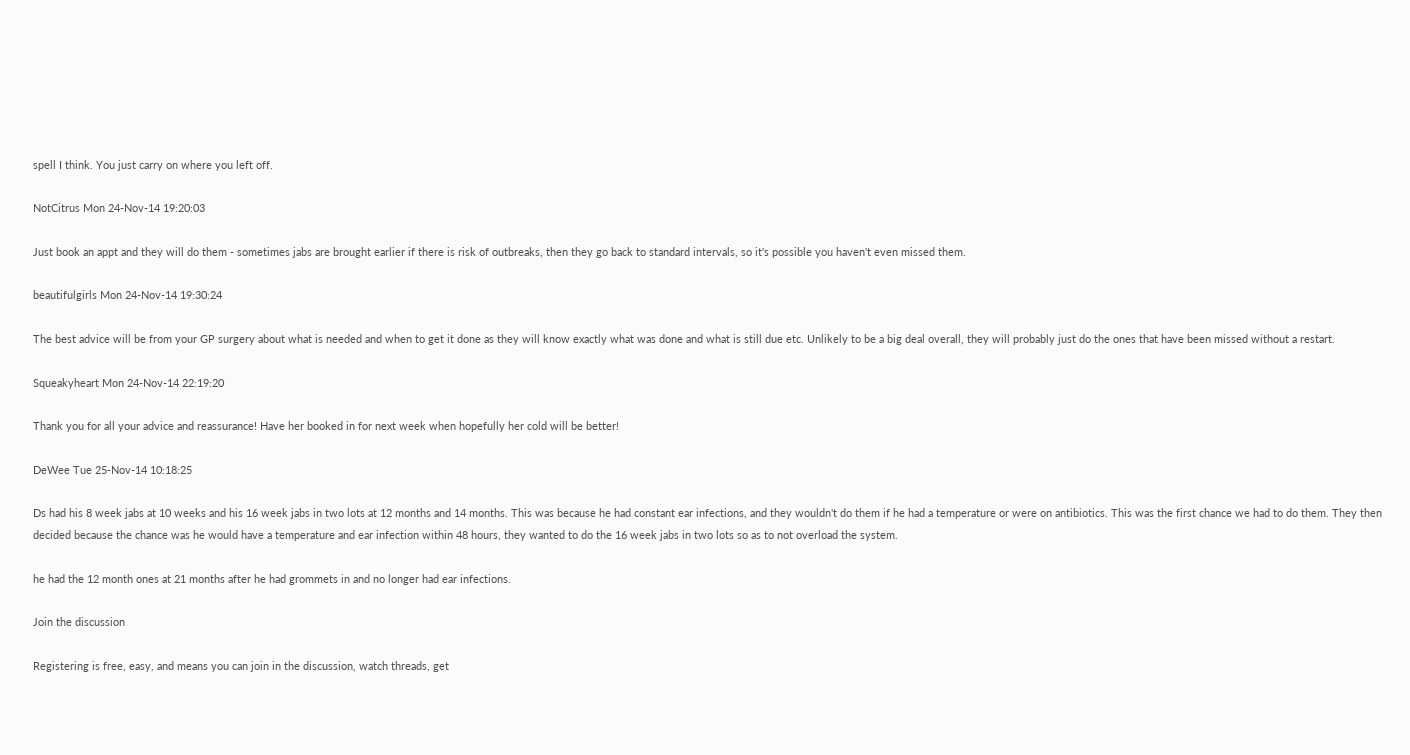spell I think. You just carry on where you left off.

NotCitrus Mon 24-Nov-14 19:20:03

Just book an appt and they will do them - sometimes jabs are brought earlier if there is risk of outbreaks, then they go back to standard intervals, so it's possible you haven't even missed them.

beautifulgirls Mon 24-Nov-14 19:30:24

The best advice will be from your GP surgery about what is needed and when to get it done as they will know exactly what was done and what is still due etc. Unlikely to be a big deal overall, they will probably just do the ones that have been missed without a restart.

Squeakyheart Mon 24-Nov-14 22:19:20

Thank you for all your advice and reassurance! Have her booked in for next week when hopefully her cold will be better!

DeWee Tue 25-Nov-14 10:18:25

Ds had his 8 week jabs at 10 weeks and his 16 week jabs in two lots at 12 months and 14 months. This was because he had constant ear infections, and they wouldn't do them if he had a temperature or were on antibiotics. This was the first chance we had to do them. They then decided because the chance was he would have a temperature and ear infection within 48 hours, they wanted to do the 16 week jabs in two lots so as to not overload the system.

he had the 12 month ones at 21 months after he had grommets in and no longer had ear infections.

Join the discussion

Registering is free, easy, and means you can join in the discussion, watch threads, get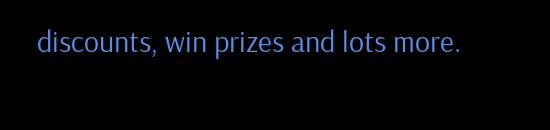discounts, win prizes and lots more.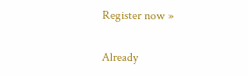Register now »

Already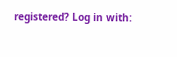registered? Log in with: